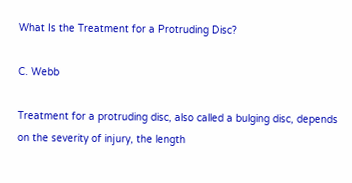What Is the Treatment for a Protruding Disc?

C. Webb

Treatment for a protruding disc, also called a bulging disc, depends on the severity of injury, the length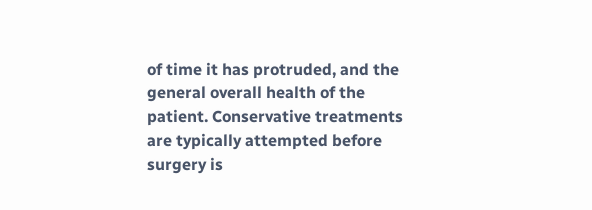of time it has protruded, and the general overall health of the patient. Conservative treatments are typically attempted before surgery is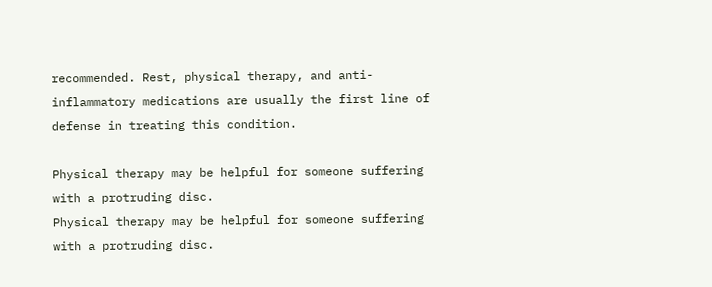recommended. Rest, physical therapy, and anti-inflammatory medications are usually the first line of defense in treating this condition.

Physical therapy may be helpful for someone suffering with a protruding disc.
Physical therapy may be helpful for someone suffering with a protruding disc.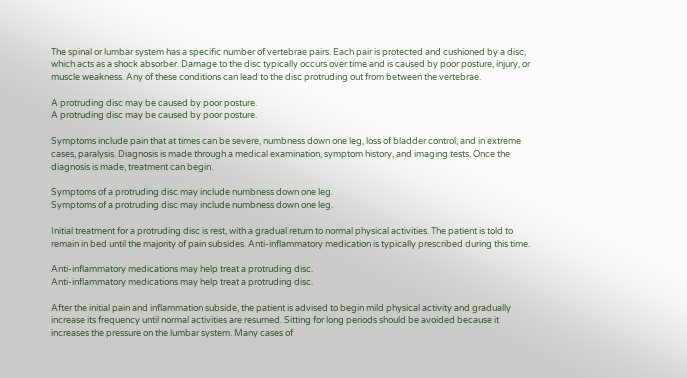The spinal or lumbar system has a specific number of vertebrae pairs. Each pair is protected and cushioned by a disc, which acts as a shock absorber. Damage to the disc typically occurs over time and is caused by poor posture, injury, or muscle weakness. Any of these conditions can lead to the disc protruding out from between the vertebrae.

A protruding disc may be caused by poor posture.
A protruding disc may be caused by poor posture.

Symptoms include pain that at times can be severe, numbness down one leg, loss of bladder control, and in extreme cases, paralysis. Diagnosis is made through a medical examination, symptom history, and imaging tests. Once the diagnosis is made, treatment can begin.

Symptoms of a protruding disc may include numbness down one leg.
Symptoms of a protruding disc may include numbness down one leg.

Initial treatment for a protruding disc is rest, with a gradual return to normal physical activities. The patient is told to remain in bed until the majority of pain subsides. Anti-inflammatory medication is typically prescribed during this time.

Anti-inflammatory medications may help treat a protruding disc.
Anti-inflammatory medications may help treat a protruding disc.

After the initial pain and inflammation subside, the patient is advised to begin mild physical activity and gradually increase its frequency until normal activities are resumed. Sitting for long periods should be avoided because it increases the pressure on the lumbar system. Many cases of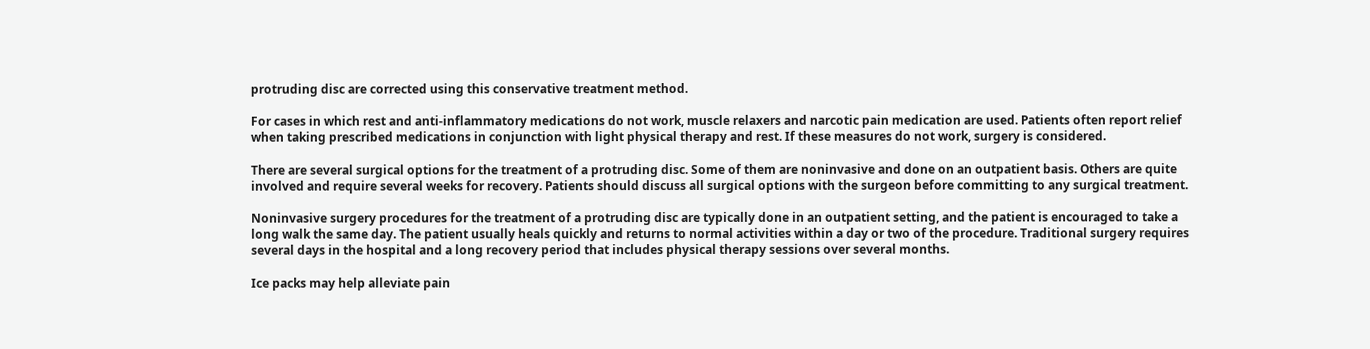protruding disc are corrected using this conservative treatment method.

For cases in which rest and anti-inflammatory medications do not work, muscle relaxers and narcotic pain medication are used. Patients often report relief when taking prescribed medications in conjunction with light physical therapy and rest. If these measures do not work, surgery is considered.

There are several surgical options for the treatment of a protruding disc. Some of them are noninvasive and done on an outpatient basis. Others are quite involved and require several weeks for recovery. Patients should discuss all surgical options with the surgeon before committing to any surgical treatment.

Noninvasive surgery procedures for the treatment of a protruding disc are typically done in an outpatient setting, and the patient is encouraged to take a long walk the same day. The patient usually heals quickly and returns to normal activities within a day or two of the procedure. Traditional surgery requires several days in the hospital and a long recovery period that includes physical therapy sessions over several months.

Ice packs may help alleviate pain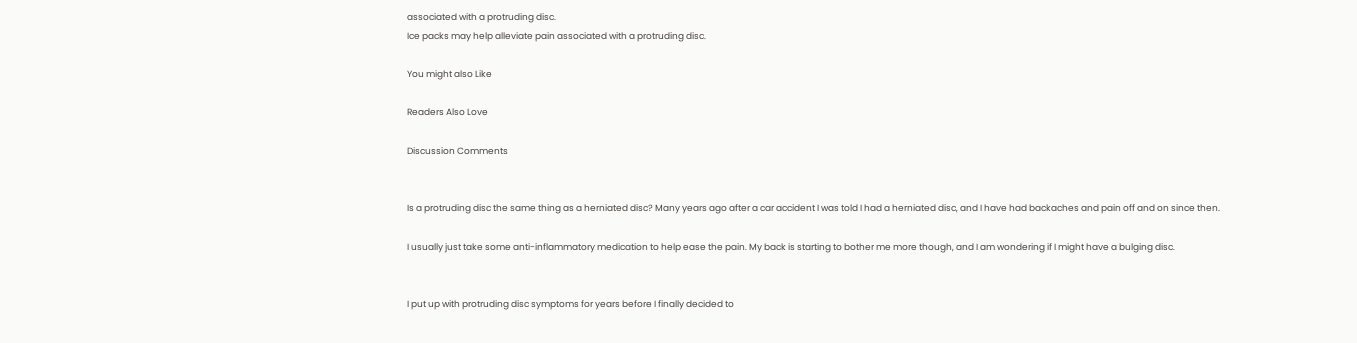associated with a protruding disc.
Ice packs may help alleviate pain associated with a protruding disc.

You might also Like

Readers Also Love

Discussion Comments


Is a protruding disc the same thing as a herniated disc? Many years ago after a car accident I was told I had a herniated disc, and I have had backaches and pain off and on since then.

I usually just take some anti-inflammatory medication to help ease the pain. My back is starting to bother me more though, and I am wondering if I might have a bulging disc.


I put up with protruding disc symptoms for years before I finally decided to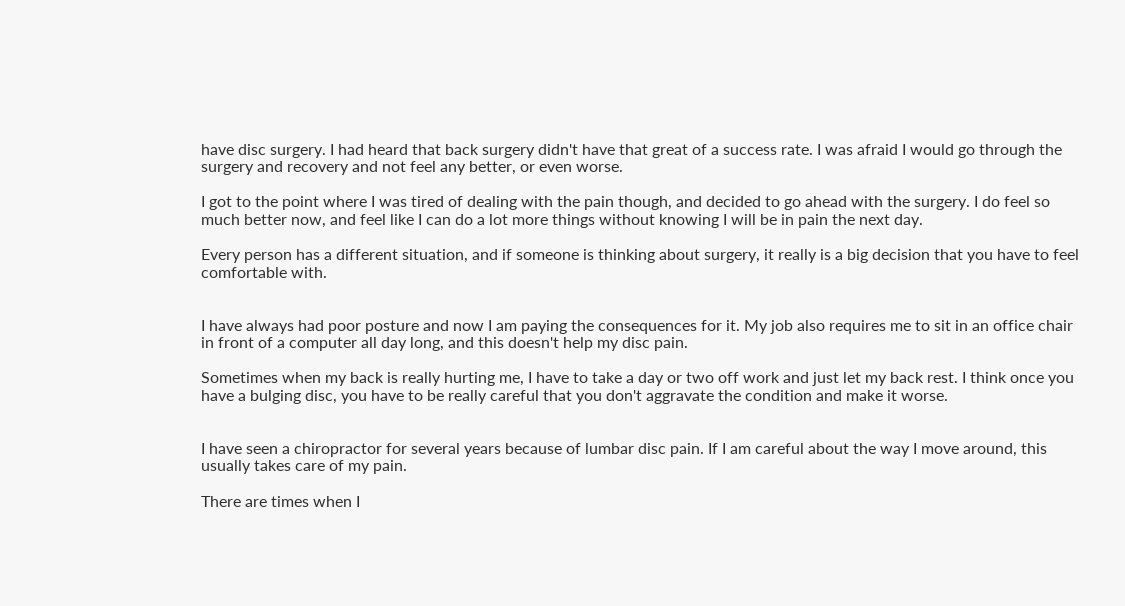have disc surgery. I had heard that back surgery didn't have that great of a success rate. I was afraid I would go through the surgery and recovery and not feel any better, or even worse.

I got to the point where I was tired of dealing with the pain though, and decided to go ahead with the surgery. I do feel so much better now, and feel like I can do a lot more things without knowing I will be in pain the next day.

Every person has a different situation, and if someone is thinking about surgery, it really is a big decision that you have to feel comfortable with.


I have always had poor posture and now I am paying the consequences for it. My job also requires me to sit in an office chair in front of a computer all day long, and this doesn't help my disc pain.

Sometimes when my back is really hurting me, I have to take a day or two off work and just let my back rest. I think once you have a bulging disc, you have to be really careful that you don't aggravate the condition and make it worse.


I have seen a chiropractor for several years because of lumbar disc pain. If I am careful about the way I move around, this usually takes care of my pain.

There are times when I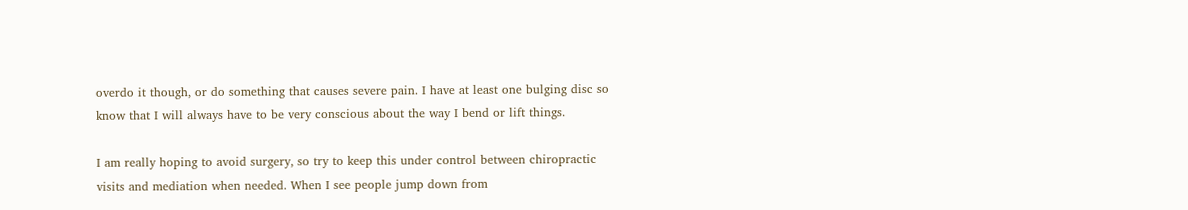overdo it though, or do something that causes severe pain. I have at least one bulging disc so know that I will always have to be very conscious about the way I bend or lift things.

I am really hoping to avoid surgery, so try to keep this under control between chiropractic visits and mediation when needed. When I see people jump down from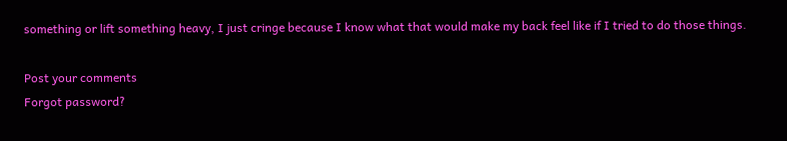something or lift something heavy, I just cringe because I know what that would make my back feel like if I tried to do those things.

Post your comments
Forgot password?